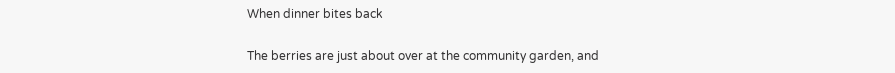When dinner bites back

The berries are just about over at the community garden, and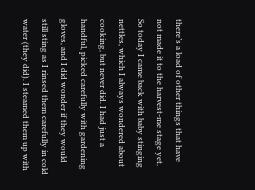there’s a load of other things that have not made it to the harvest-me stage yet. So today I came back with baby stinging nettles, which I always wondered about cooking, but never did. I had just a handful, picked carefully with gardening gloves, and I did wonder if they would still sting as I rinsed them carefully in cold water (they did). I steamed them up with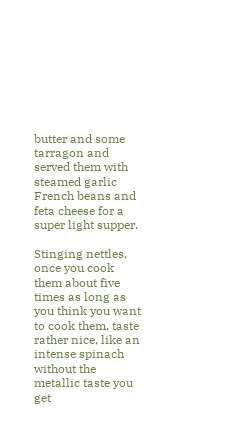butter and some tarragon and served them with steamed garlic French beans and feta cheese for a super light supper.

Stinging nettles, once you cook them about five times as long as you think you want to cook them, taste rather nice, like an intense spinach without the metallic taste you get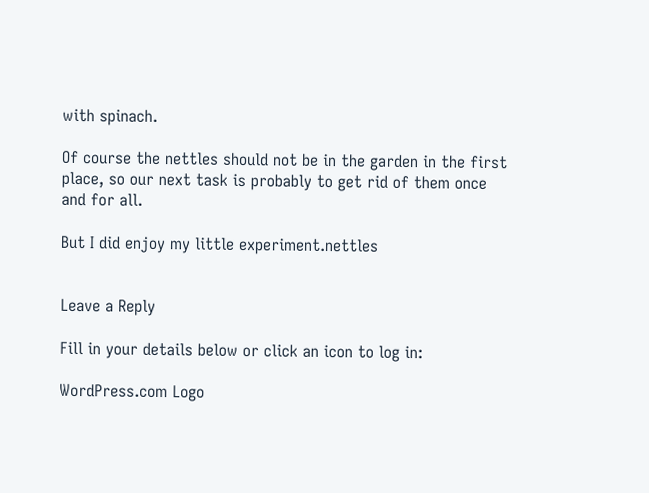with spinach.

Of course the nettles should not be in the garden in the first place, so our next task is probably to get rid of them once and for all.

But I did enjoy my little experiment.nettles


Leave a Reply

Fill in your details below or click an icon to log in:

WordPress.com Logo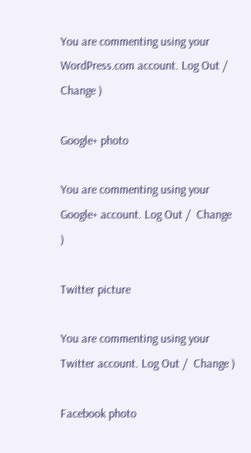You are commenting using your WordPress.com account. Log Out /  Change )

Google+ photo

You are commenting using your Google+ account. Log Out /  Change )

Twitter picture

You are commenting using your Twitter account. Log Out /  Change )

Facebook photo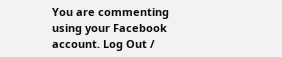You are commenting using your Facebook account. Log Out /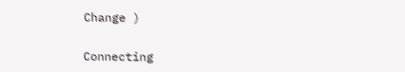Change )


Connecting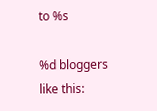to %s

%d bloggers like this: